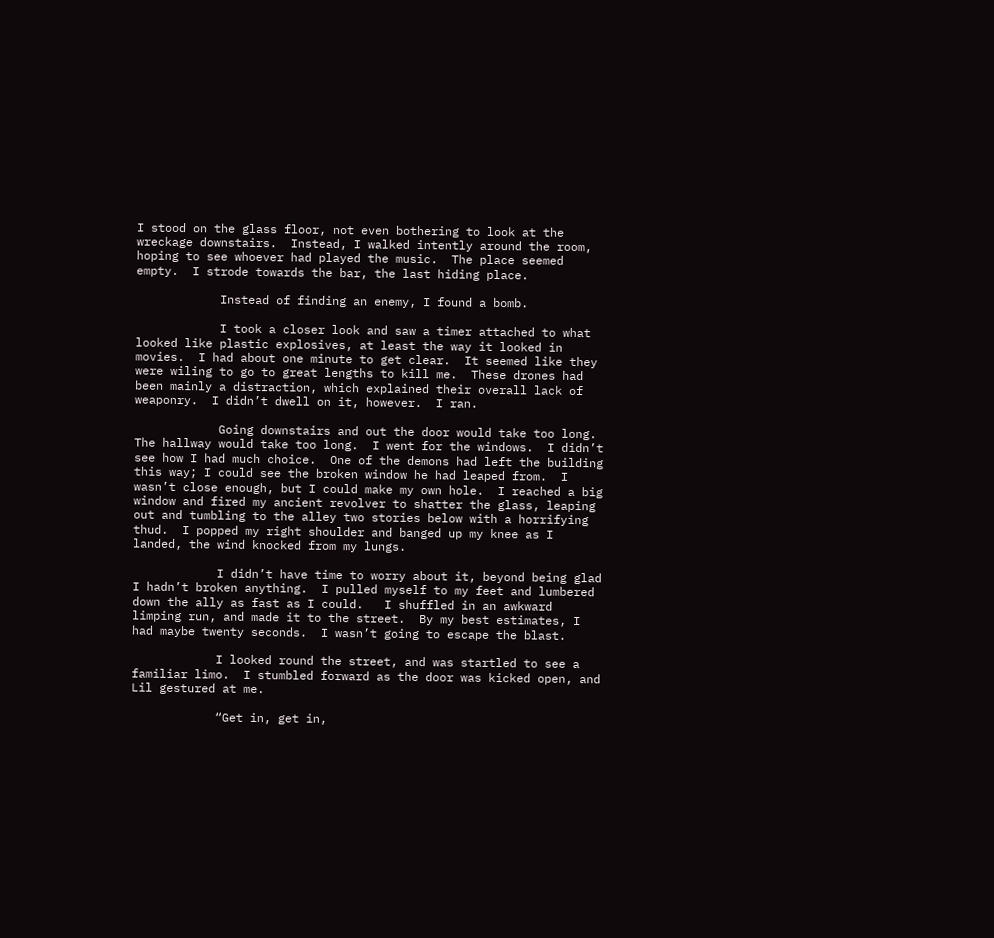I stood on the glass floor, not even bothering to look at the wreckage downstairs.  Instead, I walked intently around the room, hoping to see whoever had played the music.  The place seemed empty.  I strode towards the bar, the last hiding place.

            Instead of finding an enemy, I found a bomb.

            I took a closer look and saw a timer attached to what looked like plastic explosives, at least the way it looked in movies.  I had about one minute to get clear.  It seemed like they were wiling to go to great lengths to kill me.  These drones had been mainly a distraction, which explained their overall lack of weaponry.  I didn’t dwell on it, however.  I ran.

            Going downstairs and out the door would take too long.  The hallway would take too long.  I went for the windows.  I didn’t see how I had much choice.  One of the demons had left the building this way; I could see the broken window he had leaped from.  I wasn’t close enough, but I could make my own hole.  I reached a big window and fired my ancient revolver to shatter the glass, leaping out and tumbling to the alley two stories below with a horrifying thud.  I popped my right shoulder and banged up my knee as I landed, the wind knocked from my lungs.

            I didn’t have time to worry about it, beyond being glad I hadn’t broken anything.  I pulled myself to my feet and lumbered down the ally as fast as I could.   I shuffled in an awkward limping run, and made it to the street.  By my best estimates, I had maybe twenty seconds.  I wasn’t going to escape the blast.

            I looked round the street, and was startled to see a familiar limo.  I stumbled forward as the door was kicked open, and Lil gestured at me.

            “Get in, get in,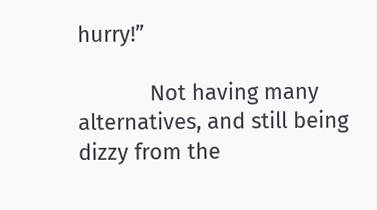hurry!”

            Not having many alternatives, and still being dizzy from the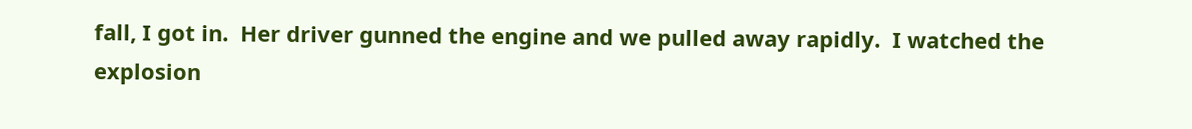fall, I got in.  Her driver gunned the engine and we pulled away rapidly.  I watched the explosion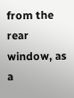from the rear window, as a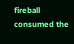fireball consumed the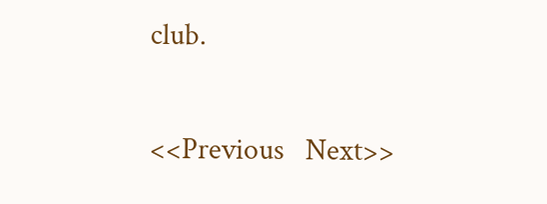club.

<<Previous   Next>>